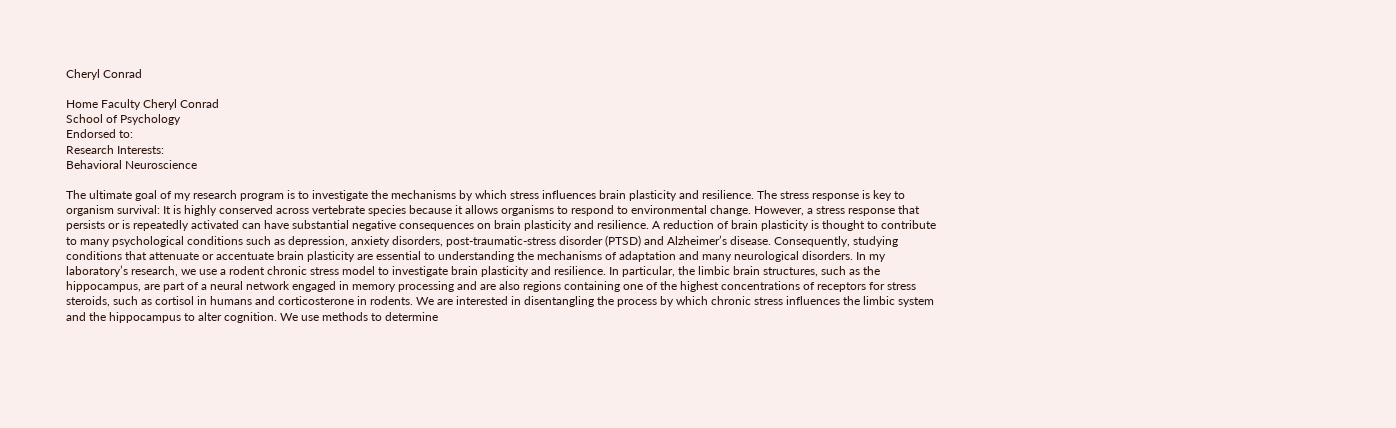Cheryl Conrad

Home Faculty Cheryl Conrad
School of Psychology
Endorsed to:
Research Interests:
Behavioral Neuroscience

The ultimate goal of my research program is to investigate the mechanisms by which stress influences brain plasticity and resilience. The stress response is key to organism survival: It is highly conserved across vertebrate species because it allows organisms to respond to environmental change. However, a stress response that persists or is repeatedly activated can have substantial negative consequences on brain plasticity and resilience. A reduction of brain plasticity is thought to contribute to many psychological conditions such as depression, anxiety disorders, post-traumatic-stress disorder (PTSD) and Alzheimer’s disease. Consequently, studying conditions that attenuate or accentuate brain plasticity are essential to understanding the mechanisms of adaptation and many neurological disorders. In my laboratory’s research, we use a rodent chronic stress model to investigate brain plasticity and resilience. In particular, the limbic brain structures, such as the hippocampus, are part of a neural network engaged in memory processing and are also regions containing one of the highest concentrations of receptors for stress steroids, such as cortisol in humans and corticosterone in rodents. We are interested in disentangling the process by which chronic stress influences the limbic system and the hippocampus to alter cognition. We use methods to determine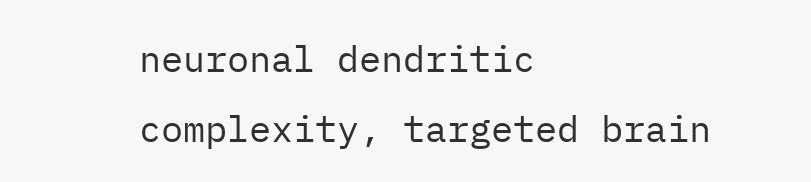neuronal dendritic complexity, targeted brain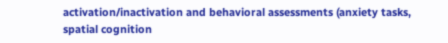activation/inactivation and behavioral assessments (anxiety tasks, spatial cognition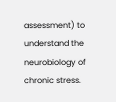assessment) to understand the neurobiology of chronic stress.